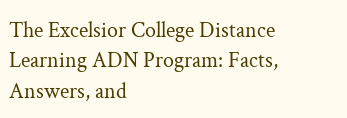The Excelsior College Distance Learning ADN Program: Facts, Answers, and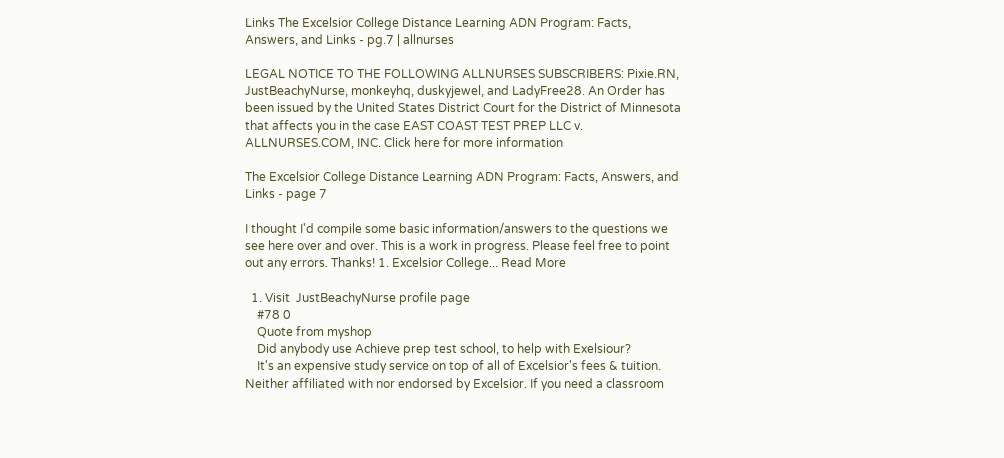Links The Excelsior College Distance Learning ADN Program: Facts, Answers, and Links - pg.7 | allnurses

LEGAL NOTICE TO THE FOLLOWING ALLNURSES SUBSCRIBERS: Pixie.RN, JustBeachyNurse, monkeyhq, duskyjewel, and LadyFree28. An Order has been issued by the United States District Court for the District of Minnesota that affects you in the case EAST COAST TEST PREP LLC v. ALLNURSES.COM, INC. Click here for more information

The Excelsior College Distance Learning ADN Program: Facts, Answers, and Links - page 7

I thought I'd compile some basic information/answers to the questions we see here over and over. This is a work in progress. Please feel free to point out any errors. Thanks! 1. Excelsior College... Read More

  1. Visit  JustBeachyNurse profile page
    #78 0
    Quote from myshop
    Did anybody use Achieve prep test school, to help with Exelsiour?
    It's an expensive study service on top of all of Excelsior's fees & tuition. Neither affiliated with nor endorsed by Excelsior. If you need a classroom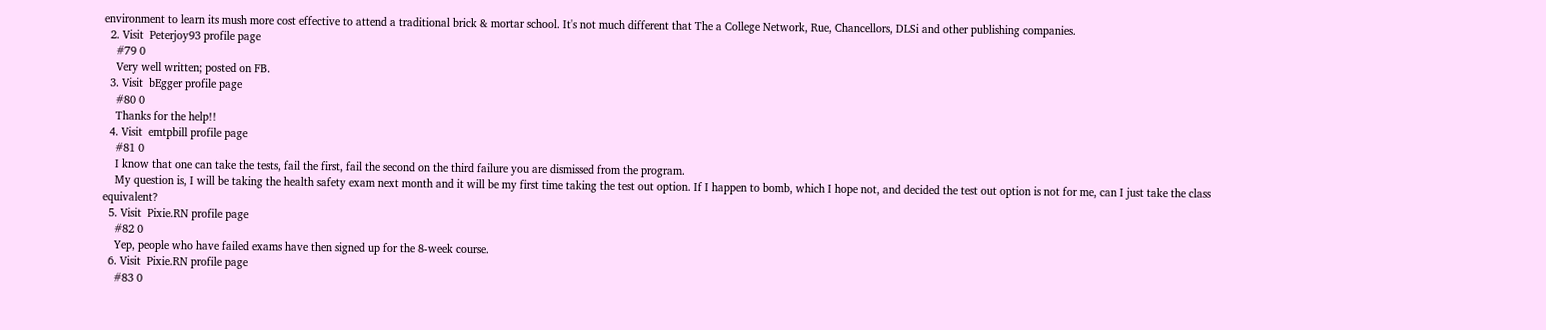environment to learn its mush more cost effective to attend a traditional brick & mortar school. It's not much different that The a College Network, Rue, Chancellors, DLSi and other publishing companies.
  2. Visit  Peterjoy93 profile page
    #79 0
    Very well written; posted on FB.
  3. Visit  bEgger profile page
    #80 0
    Thanks for the help!!
  4. Visit  emtpbill profile page
    #81 0
    I know that one can take the tests, fail the first, fail the second on the third failure you are dismissed from the program.
    My question is, I will be taking the health safety exam next month and it will be my first time taking the test out option. If I happen to bomb, which I hope not, and decided the test out option is not for me, can I just take the class equivalent?
  5. Visit  Pixie.RN profile page
    #82 0
    Yep, people who have failed exams have then signed up for the 8-week course.
  6. Visit  Pixie.RN profile page
    #83 0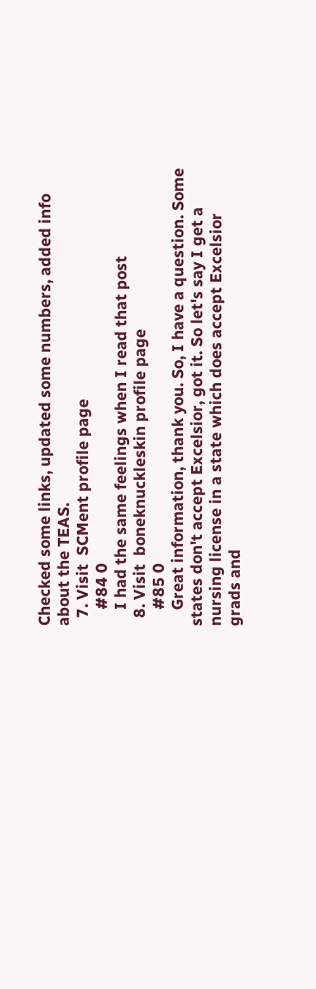Checked some links, updated some numbers, added info about the TEAS.
  7. Visit  SCMent profile page
    #84 0
    I had the same feelings when I read that post
  8. Visit  boneknuckleskin profile page
    #85 0
    Great information, thank you. So, I have a question. Some states don't accept Excelsior, got it. So let's say I get a nursing license in a state which does accept Excelsior grads and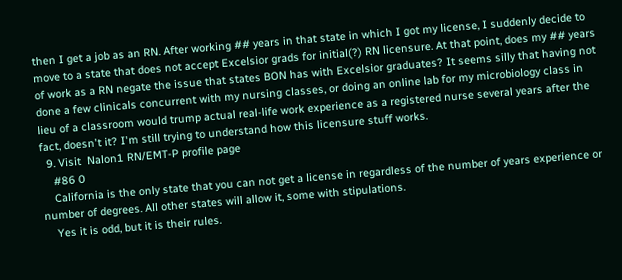then I get a job as an RN. After working ## years in that state in which I got my license, I suddenly decide to move to a state that does not accept Excelsior grads for initial(?) RN licensure. At that point, does my ## years of work as a RN negate the issue that states BON has with Excelsior graduates? It seems silly that having not done a few clinicals concurrent with my nursing classes, or doing an online lab for my microbiology class in lieu of a classroom would trump actual real-life work experience as a registered nurse several years after the fact, doesn't it? I'm still trying to understand how this licensure stuff works.
  9. Visit  Nalon1 RN/EMT-P profile page
    #86 0
    California is the only state that you can not get a license in regardless of the number of years experience or number of degrees. All other states will allow it, some with stipulations.
    Yes it is odd, but it is their rules.